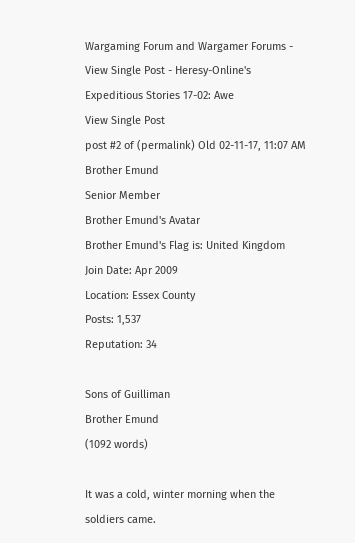Wargaming Forum and Wargamer Forums - View Single Post - Heresy-Online's Expeditious Stories 17-02: Awe
View Single Post
post #2 of (permalink) Old 02-11-17, 11:07 AM
Brother Emund
Senior Member
Brother Emund's Avatar
Brother Emund's Flag is: United Kingdom
Join Date: Apr 2009
Location: Essex County
Posts: 1,537
Reputation: 34

Sons of Guilliman
Brother Emund
(1092 words)

It was a cold, winter morning when the soldiers came.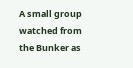A small group watched from the Bunker as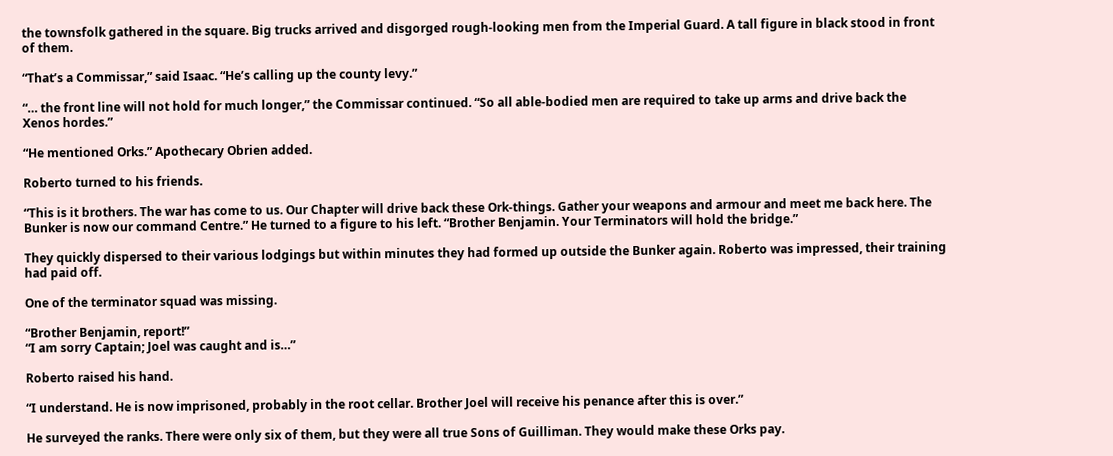the townsfolk gathered in the square. Big trucks arrived and disgorged rough-looking men from the Imperial Guard. A tall figure in black stood in front of them.

“That’s a Commissar,” said Isaac. “He’s calling up the county levy.”

“… the front line will not hold for much longer,” the Commissar continued. “So all able-bodied men are required to take up arms and drive back the Xenos hordes.”

“He mentioned Orks.” Apothecary Obrien added.

Roberto turned to his friends.

“This is it brothers. The war has come to us. Our Chapter will drive back these Ork-things. Gather your weapons and armour and meet me back here. The Bunker is now our command Centre.” He turned to a figure to his left. “Brother Benjamin. Your Terminators will hold the bridge.”

They quickly dispersed to their various lodgings but within minutes they had formed up outside the Bunker again. Roberto was impressed, their training had paid off.

One of the terminator squad was missing.

“Brother Benjamin, report!”
“I am sorry Captain; Joel was caught and is…”

Roberto raised his hand.

“I understand. He is now imprisoned, probably in the root cellar. Brother Joel will receive his penance after this is over.”

He surveyed the ranks. There were only six of them, but they were all true Sons of Guilliman. They would make these Orks pay.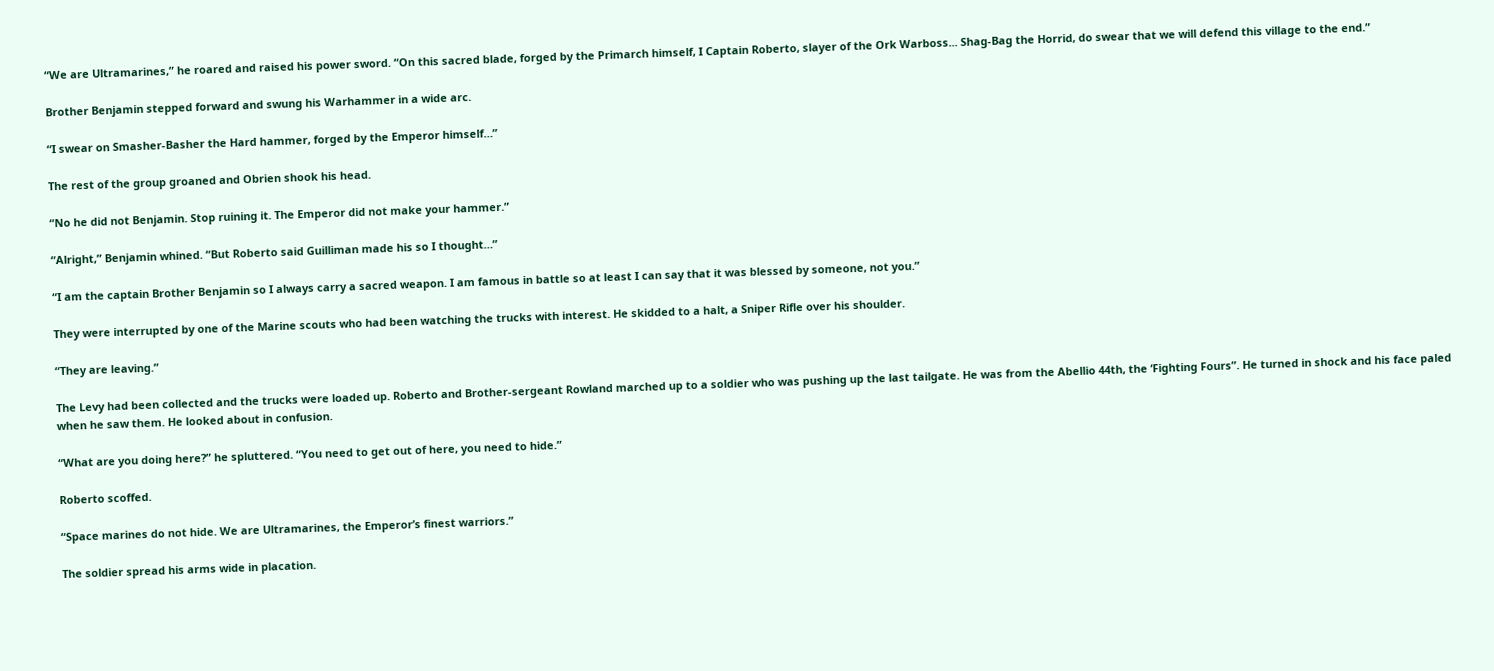“We are Ultramarines,” he roared and raised his power sword. “On this sacred blade, forged by the Primarch himself, I Captain Roberto, slayer of the Ork Warboss... Shag-Bag the Horrid, do swear that we will defend this village to the end.”

Brother Benjamin stepped forward and swung his Warhammer in a wide arc.

“I swear on Smasher-Basher the Hard hammer, forged by the Emperor himself…”

The rest of the group groaned and Obrien shook his head.

“No he did not Benjamin. Stop ruining it. The Emperor did not make your hammer.”

“Alright,” Benjamin whined. “But Roberto said Guilliman made his so I thought…”

“I am the captain Brother Benjamin so I always carry a sacred weapon. I am famous in battle so at least I can say that it was blessed by someone, not you.”

They were interrupted by one of the Marine scouts who had been watching the trucks with interest. He skidded to a halt, a Sniper Rifle over his shoulder.

“They are leaving.”

The Levy had been collected and the trucks were loaded up. Roberto and Brother-sergeant Rowland marched up to a soldier who was pushing up the last tailgate. He was from the Abellio 44th, the ‘Fighting Fours”. He turned in shock and his face paled when he saw them. He looked about in confusion.

“What are you doing here?” he spluttered. “You need to get out of here, you need to hide.”

Roberto scoffed.

“Space marines do not hide. We are Ultramarines, the Emperor’s finest warriors.”

The soldier spread his arms wide in placation.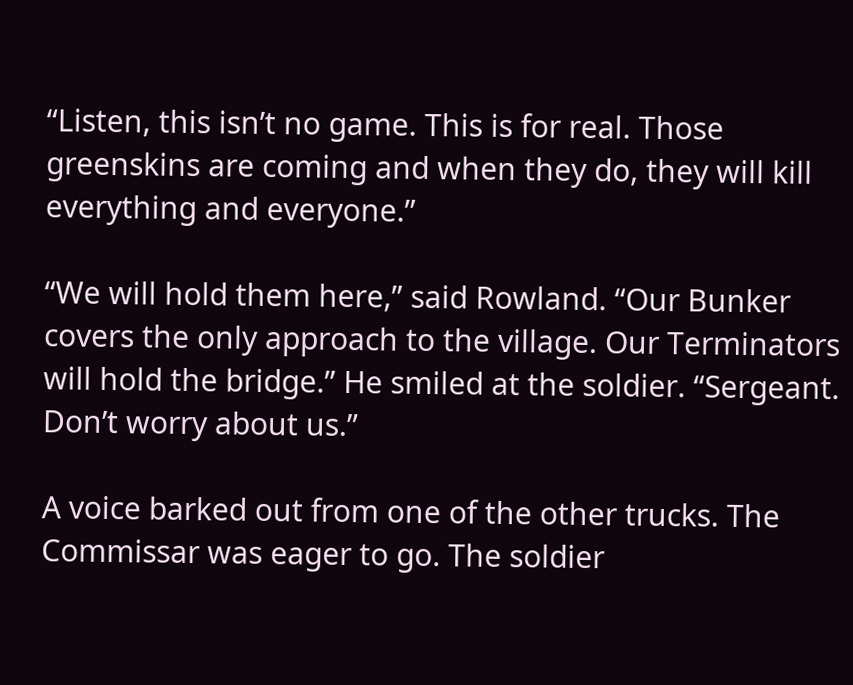“Listen, this isn’t no game. This is for real. Those greenskins are coming and when they do, they will kill everything and everyone.”

“We will hold them here,” said Rowland. “Our Bunker covers the only approach to the village. Our Terminators will hold the bridge.” He smiled at the soldier. “Sergeant. Don’t worry about us.”

A voice barked out from one of the other trucks. The Commissar was eager to go. The soldier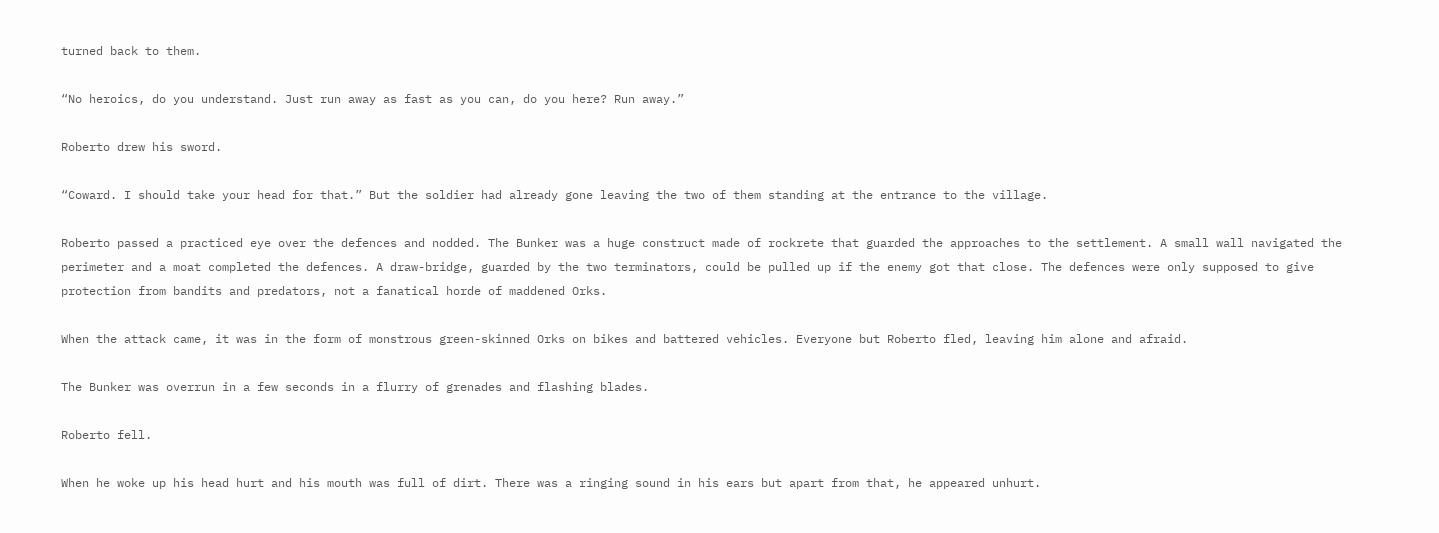turned back to them.

“No heroics, do you understand. Just run away as fast as you can, do you here? Run away.”

Roberto drew his sword.

“Coward. I should take your head for that.” But the soldier had already gone leaving the two of them standing at the entrance to the village.

Roberto passed a practiced eye over the defences and nodded. The Bunker was a huge construct made of rockrete that guarded the approaches to the settlement. A small wall navigated the perimeter and a moat completed the defences. A draw-bridge, guarded by the two terminators, could be pulled up if the enemy got that close. The defences were only supposed to give protection from bandits and predators, not a fanatical horde of maddened Orks.

When the attack came, it was in the form of monstrous green-skinned Orks on bikes and battered vehicles. Everyone but Roberto fled, leaving him alone and afraid.

The Bunker was overrun in a few seconds in a flurry of grenades and flashing blades.

Roberto fell.

When he woke up his head hurt and his mouth was full of dirt. There was a ringing sound in his ears but apart from that, he appeared unhurt.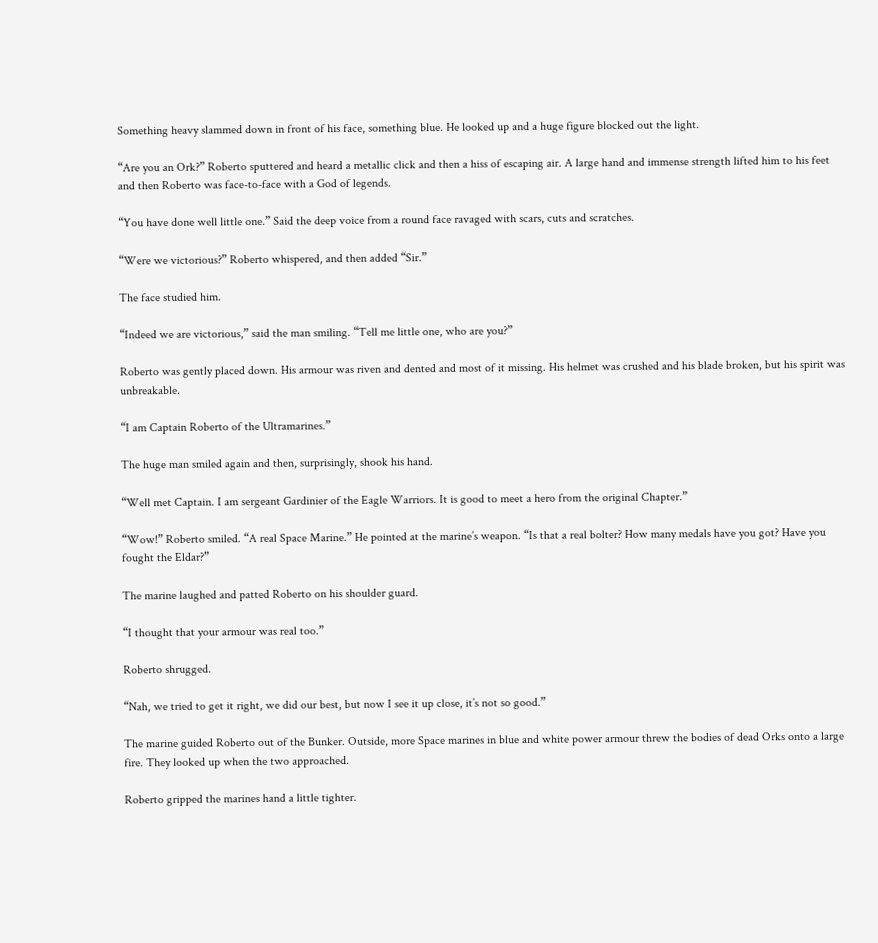Something heavy slammed down in front of his face, something blue. He looked up and a huge figure blocked out the light.

“Are you an Ork?” Roberto sputtered and heard a metallic click and then a hiss of escaping air. A large hand and immense strength lifted him to his feet and then Roberto was face-to-face with a God of legends.

“You have done well little one.” Said the deep voice from a round face ravaged with scars, cuts and scratches.

“Were we victorious?” Roberto whispered, and then added “Sir.”

The face studied him.

“Indeed we are victorious,” said the man smiling. “Tell me little one, who are you?”

Roberto was gently placed down. His armour was riven and dented and most of it missing. His helmet was crushed and his blade broken, but his spirit was unbreakable.

“I am Captain Roberto of the Ultramarines.”

The huge man smiled again and then, surprisingly, shook his hand.

“Well met Captain. I am sergeant Gardinier of the Eagle Warriors. It is good to meet a hero from the original Chapter.”

“Wow!” Roberto smiled. “A real Space Marine.” He pointed at the marine’s weapon. “Is that a real bolter? How many medals have you got? Have you fought the Eldar?”

The marine laughed and patted Roberto on his shoulder guard.

“I thought that your armour was real too.”

Roberto shrugged.

“Nah, we tried to get it right, we did our best, but now I see it up close, it’s not so good.”

The marine guided Roberto out of the Bunker. Outside, more Space marines in blue and white power armour threw the bodies of dead Orks onto a large fire. They looked up when the two approached.

Roberto gripped the marines hand a little tighter.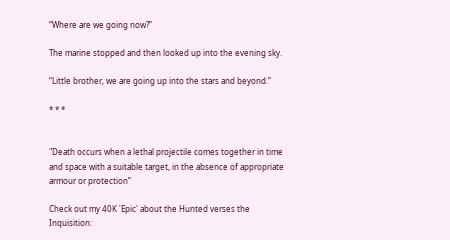“Where are we going now?”

The marine stopped and then looked up into the evening sky.

“Little brother, we are going up into the stars and beyond.”

* * *


"Death occurs when a lethal projectile comes together in time and space with a suitable target, in the absence of appropriate armour or protection”

Check out my 40K 'Epic' about the Hunted verses the Inquisition: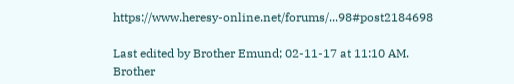https://www.heresy-online.net/forums/...98#post2184698

Last edited by Brother Emund; 02-11-17 at 11:10 AM.
Brother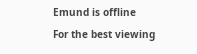Emund is offline
For the best viewing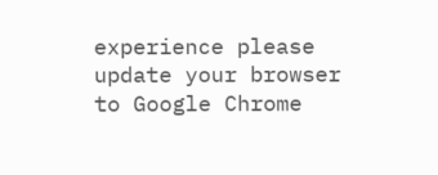experience please update your browser to Google Chrome